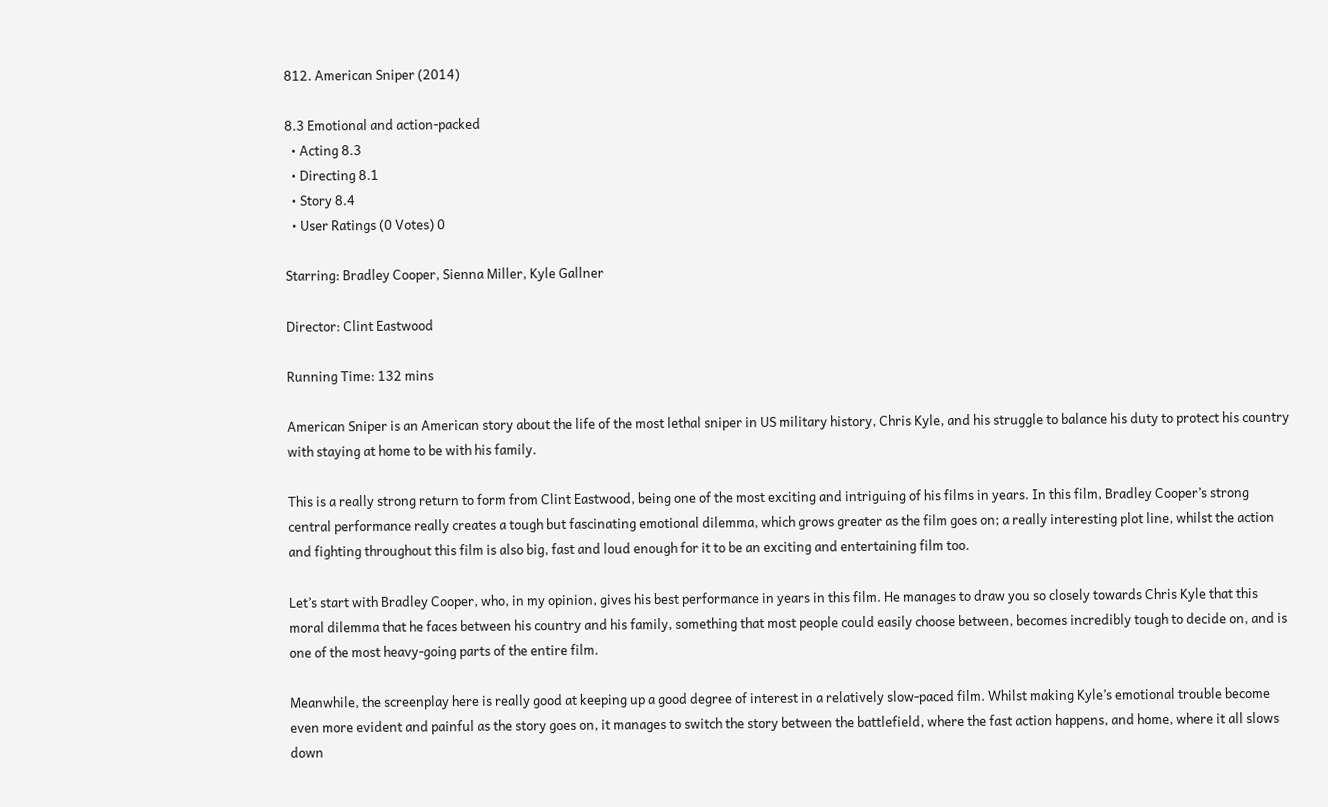812. American Sniper (2014)

8.3 Emotional and action-packed
  • Acting 8.3
  • Directing 8.1
  • Story 8.4
  • User Ratings (0 Votes) 0

Starring: Bradley Cooper, Sienna Miller, Kyle Gallner

Director: Clint Eastwood

Running Time: 132 mins

American Sniper is an American story about the life of the most lethal sniper in US military history, Chris Kyle, and his struggle to balance his duty to protect his country with staying at home to be with his family.

This is a really strong return to form from Clint Eastwood, being one of the most exciting and intriguing of his films in years. In this film, Bradley Cooper’s strong central performance really creates a tough but fascinating emotional dilemma, which grows greater as the film goes on; a really interesting plot line, whilst the action and fighting throughout this film is also big, fast and loud enough for it to be an exciting and entertaining film too.

Let’s start with Bradley Cooper, who, in my opinion, gives his best performance in years in this film. He manages to draw you so closely towards Chris Kyle that this moral dilemma that he faces between his country and his family, something that most people could easily choose between, becomes incredibly tough to decide on, and is one of the most heavy-going parts of the entire film.

Meanwhile, the screenplay here is really good at keeping up a good degree of interest in a relatively slow-paced film. Whilst making Kyle’s emotional trouble become even more evident and painful as the story goes on, it manages to switch the story between the battlefield, where the fast action happens, and home, where it all slows down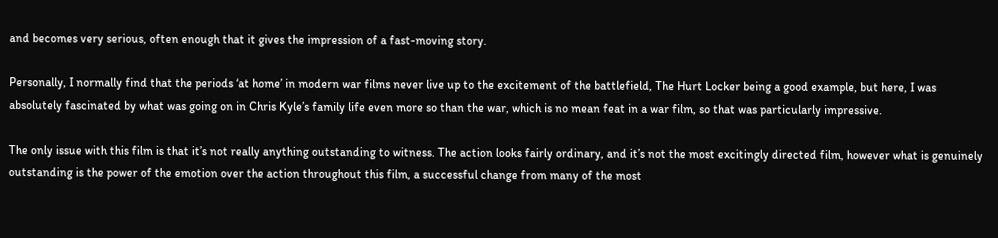and becomes very serious, often enough that it gives the impression of a fast-moving story.

Personally, I normally find that the periods ‘at home’ in modern war films never live up to the excitement of the battlefield, The Hurt Locker being a good example, but here, I was absolutely fascinated by what was going on in Chris Kyle’s family life even more so than the war, which is no mean feat in a war film, so that was particularly impressive.

The only issue with this film is that it’s not really anything outstanding to witness. The action looks fairly ordinary, and it’s not the most excitingly directed film, however what is genuinely outstanding is the power of the emotion over the action throughout this film, a successful change from many of the most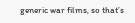generic war films, so that’s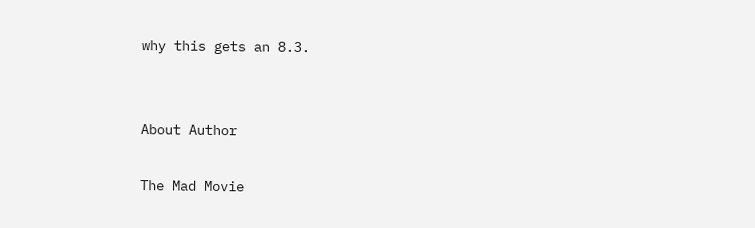why this gets an 8.3.


About Author

The Mad Movie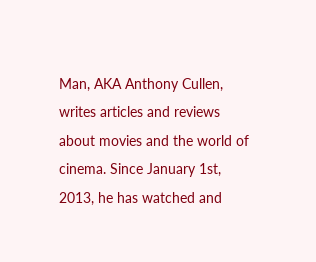Man, AKA Anthony Cullen, writes articles and reviews about movies and the world of cinema. Since January 1st, 2013, he has watched and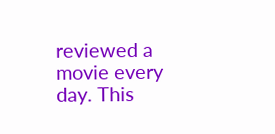reviewed a movie every day. This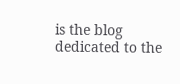is the blog dedicated to the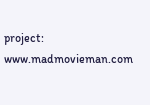project: www.madmovieman.com